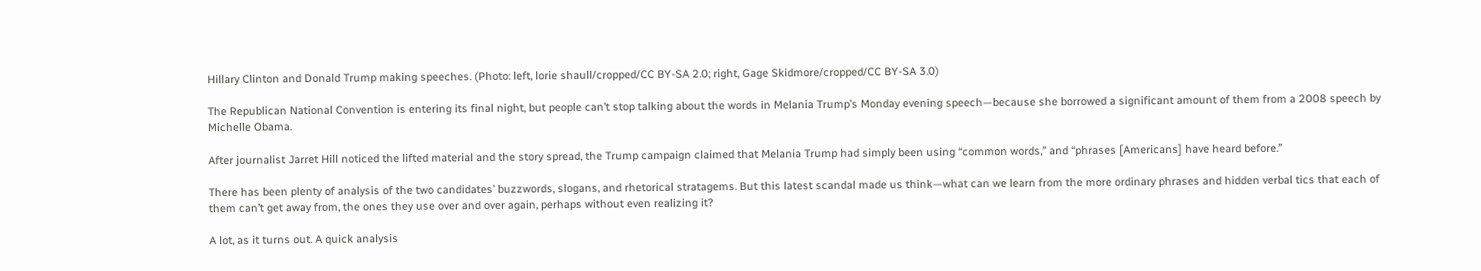Hillary Clinton and Donald Trump making speeches. (Photo: left, lorie shaull/cropped/CC BY-SA 2.0; right, Gage Skidmore/cropped/CC BY-SA 3.0)

The Republican National Convention is entering its final night, but people can’t stop talking about the words in Melania Trump’s Monday evening speech—because she borrowed a significant amount of them from a 2008 speech by Michelle Obama.

After journalist Jarret Hill noticed the lifted material and the story spread, the Trump campaign claimed that Melania Trump had simply been using “common words,” and “phrases [Americans] have heard before.”

There has been plenty of analysis of the two candidates’ buzzwords, slogans, and rhetorical stratagems. But this latest scandal made us think—what can we learn from the more ordinary phrases and hidden verbal tics that each of them can’t get away from, the ones they use over and over again, perhaps without even realizing it?

A lot, as it turns out. A quick analysis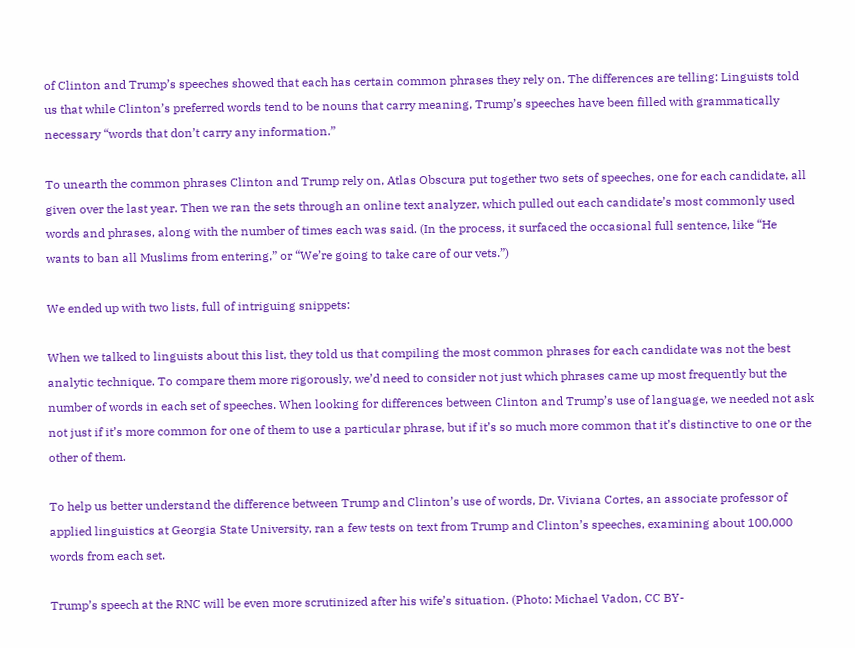of Clinton and Trump’s speeches showed that each has certain common phrases they rely on. The differences are telling: Linguists told us that while Clinton’s preferred words tend to be nouns that carry meaning, Trump’s speeches have been filled with grammatically necessary “words that don’t carry any information.”

To unearth the common phrases Clinton and Trump rely on, Atlas Obscura put together two sets of speeches, one for each candidate, all given over the last year. Then we ran the sets through an online text analyzer, which pulled out each candidate’s most commonly used words and phrases, along with the number of times each was said. (In the process, it surfaced the occasional full sentence, like “He wants to ban all Muslims from entering,” or “We’re going to take care of our vets.”)

We ended up with two lists, full of intriguing snippets:

When we talked to linguists about this list, they told us that compiling the most common phrases for each candidate was not the best analytic technique. To compare them more rigorously, we’d need to consider not just which phrases came up most frequently but the number of words in each set of speeches. When looking for differences between Clinton and Trump’s use of language, we needed not ask not just if it’s more common for one of them to use a particular phrase, but if it’s so much more common that it’s distinctive to one or the other of them.

To help us better understand the difference between Trump and Clinton’s use of words, Dr. Viviana Cortes, an associate professor of applied linguistics at Georgia State University, ran a few tests on text from Trump and Clinton’s speeches, examining about 100,000 words from each set.

Trump’s speech at the RNC will be even more scrutinized after his wife’s situation. (Photo: Michael Vadon, CC BY-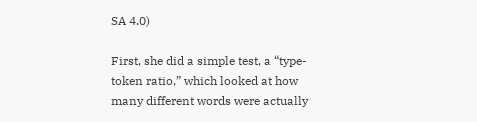SA 4.0)

First, she did a simple test, a “type-token ratio,” which looked at how many different words were actually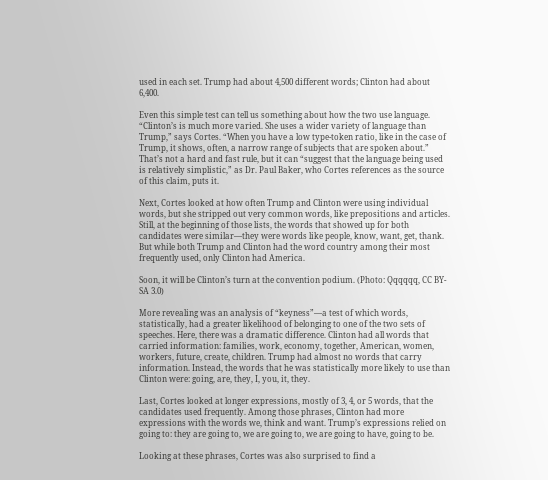used in each set. Trump had about 4,500 different words; Clinton had about 6,400.

Even this simple test can tell us something about how the two use language. “Clinton’s is much more varied. She uses a wider variety of language than Trump,” says Cortes. “When you have a low type-token ratio, like in the case of Trump, it shows, often, a narrow range of subjects that are spoken about.” That’s not a hard and fast rule, but it can “suggest that the language being used is relatively simplistic,” as Dr. Paul Baker, who Cortes references as the source of this claim, puts it.

Next, Cortes looked at how often Trump and Clinton were using individual words, but she stripped out very common words, like prepositions and articles. Still, at the beginning of those lists, the words that showed up for both candidates were similar—they were words like people, know, want, get, thank. But while both Trump and Clinton had the word country among their most frequently used, only Clinton had America.

Soon, it will be Clinton’s turn at the convention podium. (Photo: Qqqqqq, CC BY-SA 3.0)

More revealing was an analysis of “keyness”—a test of which words, statistically, had a greater likelihood of belonging to one of the two sets of speeches. Here, there was a dramatic difference. Clinton had all words that carried information: families, work, economy, together, American, women, workers, future, create, children. Trump had almost no words that carry information. Instead, the words that he was statistically more likely to use than Clinton were: going, are, they, I, you, it, they.

Last, Cortes looked at longer expressions, mostly of 3, 4, or 5 words, that the candidates used frequently. Among those phrases, Clinton had more expressions with the words we, think and want. Trump’s expressions relied on going to: they are going to, we are going to, we are going to have, going to be.

Looking at these phrases, Cortes was also surprised to find a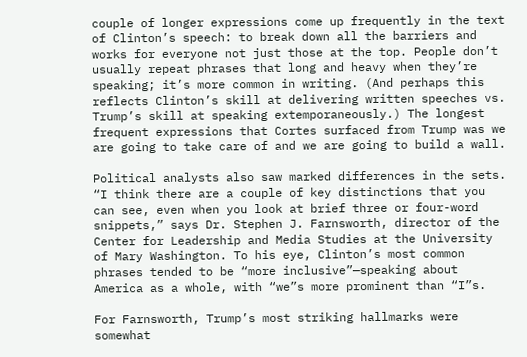couple of longer expressions come up frequently in the text of Clinton’s speech: to break down all the barriers and works for everyone not just those at the top. People don’t usually repeat phrases that long and heavy when they’re speaking; it’s more common in writing. (And perhaps this reflects Clinton’s skill at delivering written speeches vs. Trump’s skill at speaking extemporaneously.) The longest frequent expressions that Cortes surfaced from Trump was we are going to take care of and we are going to build a wall.

Political analysts also saw marked differences in the sets. “I think there are a couple of key distinctions that you can see, even when you look at brief three or four-word snippets,” says Dr. Stephen J. Farnsworth, director of the Center for Leadership and Media Studies at the University of Mary Washington. To his eye, Clinton’s most common phrases tended to be “more inclusive”—speaking about America as a whole, with “we”s more prominent than “I”s.

For Farnsworth, Trump’s most striking hallmarks were somewhat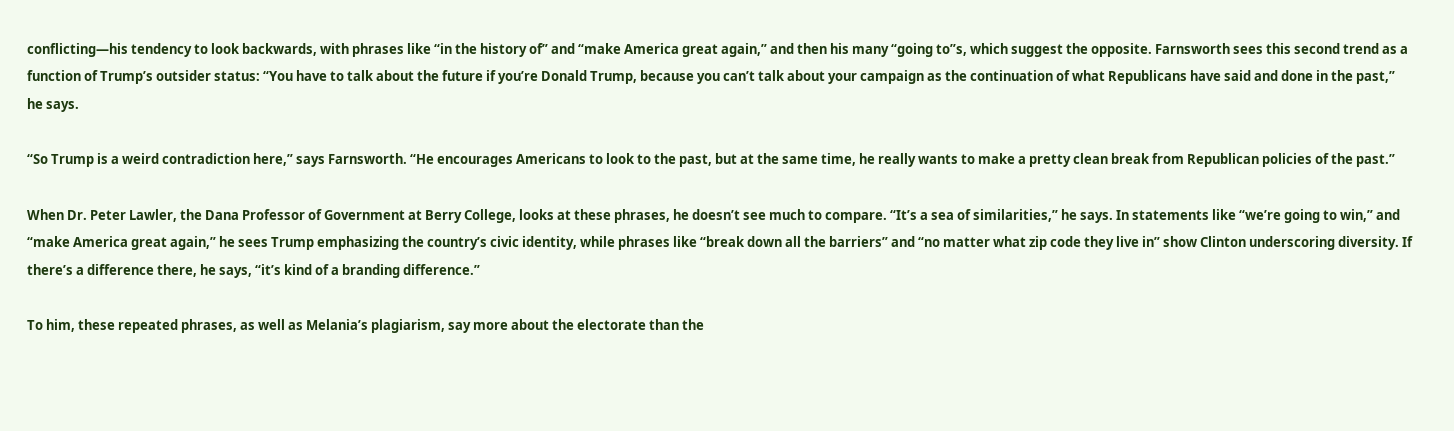conflicting—his tendency to look backwards, with phrases like “in the history of” and “make America great again,” and then his many “going to”s, which suggest the opposite. Farnsworth sees this second trend as a function of Trump’s outsider status: “You have to talk about the future if you’re Donald Trump, because you can’t talk about your campaign as the continuation of what Republicans have said and done in the past,” he says.

“So Trump is a weird contradiction here,” says Farnsworth. “He encourages Americans to look to the past, but at the same time, he really wants to make a pretty clean break from Republican policies of the past.”

When Dr. Peter Lawler, the Dana Professor of Government at Berry College, looks at these phrases, he doesn’t see much to compare. “It’s a sea of similarities,” he says. In statements like “we’re going to win,” and “make America great again,” he sees Trump emphasizing the country’s civic identity, while phrases like “break down all the barriers” and “no matter what zip code they live in” show Clinton underscoring diversity. If there’s a difference there, he says, “it’s kind of a branding difference.”

To him, these repeated phrases, as well as Melania’s plagiarism, say more about the electorate than the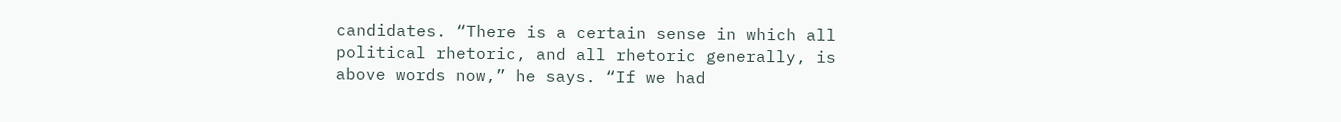candidates. “There is a certain sense in which all political rhetoric, and all rhetoric generally, is above words now,” he says. “If we had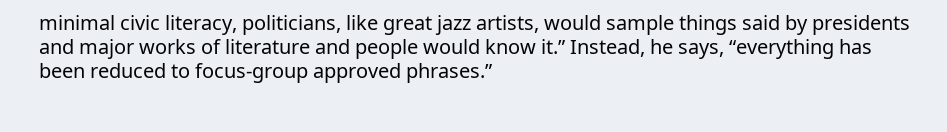minimal civic literacy, politicians, like great jazz artists, would sample things said by presidents and major works of literature and people would know it.” Instead, he says, “everything has been reduced to focus-group approved phrases.”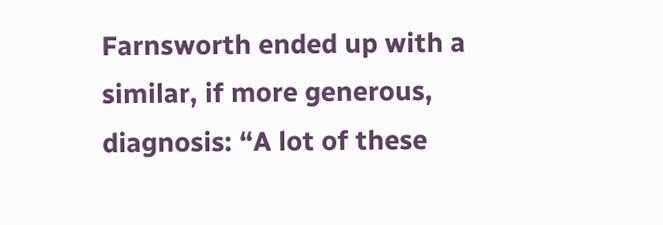Farnsworth ended up with a similar, if more generous, diagnosis: “A lot of these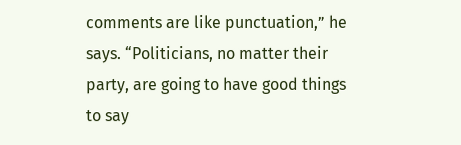comments are like punctuation,” he says. “Politicians, no matter their party, are going to have good things to say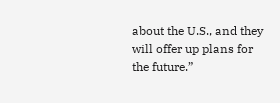about the U.S., and they will offer up plans for the future.”